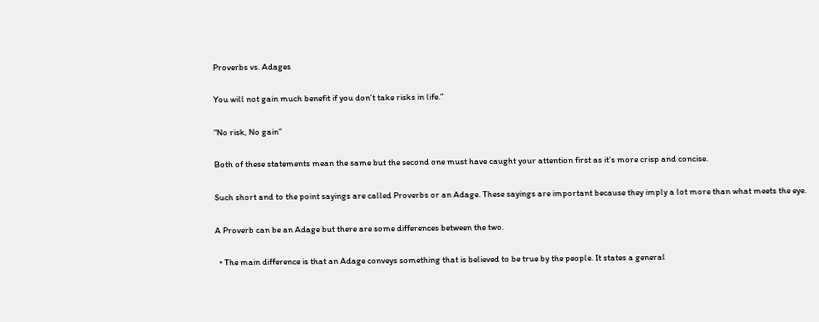Proverbs vs. Adages

You will not gain much benefit if you don’t take risks in life.”

“No risk, No gain”

Both of these statements mean the same but the second one must have caught your attention first as it’s more crisp and concise.

Such short and to the point sayings are called Proverbs or an Adage. These sayings are important because they imply a lot more than what meets the eye.

A Proverb can be an Adage but there are some differences between the two.

  • The main difference is that an Adage conveys something that is believed to be true by the people. It states a general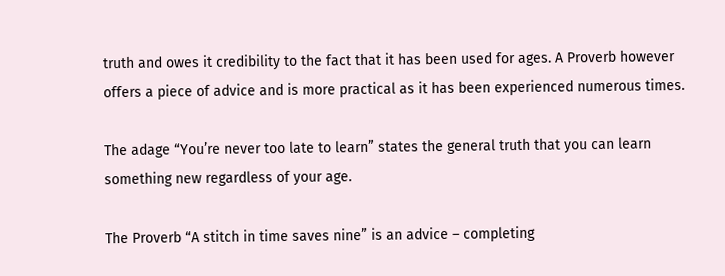truth and owes it credibility to the fact that it has been used for ages. A Proverb however offers a piece of advice and is more practical as it has been experienced numerous times.

The adage “You’re never too late to learn” states the general truth that you can learn something new regardless of your age.

The Proverb “A stitch in time saves nine” is an advice – completing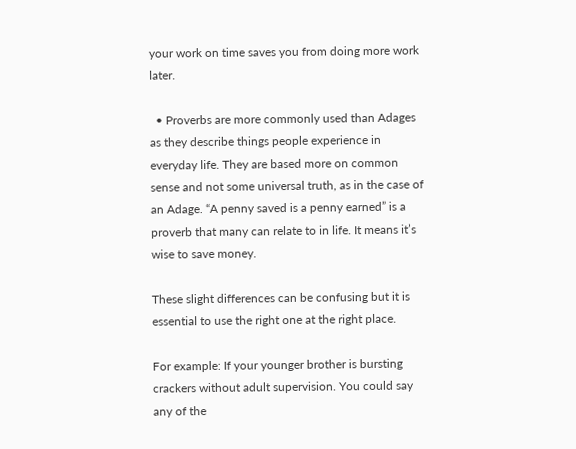your work on time saves you from doing more work later.

  • Proverbs are more commonly used than Adages as they describe things people experience in everyday life. They are based more on common sense and not some universal truth, as in the case of an Adage. “A penny saved is a penny earned” is a proverb that many can relate to in life. It means it’s wise to save money.

These slight differences can be confusing but it is essential to use the right one at the right place.

For example: If your younger brother is bursting crackers without adult supervision. You could say any of the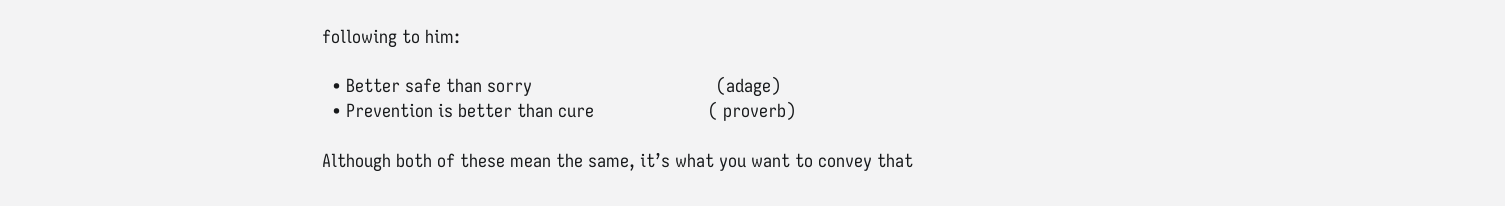following to him:

  • Better safe than sorry                                     (adage)
  • Prevention is better than cure                       ( proverb)

Although both of these mean the same, it’s what you want to convey that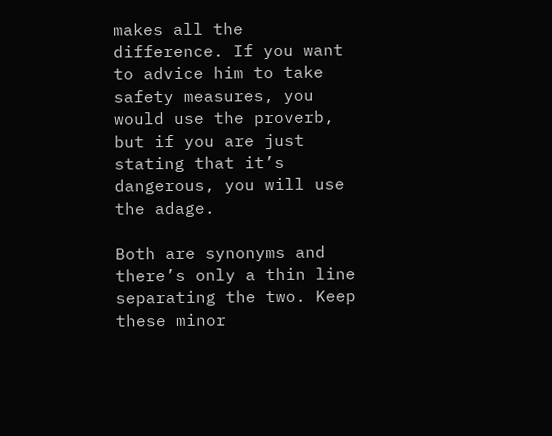makes all the difference. If you want to advice him to take safety measures, you would use the proverb, but if you are just stating that it’s dangerous, you will use the adage.

Both are synonyms and there’s only a thin line separating the two. Keep these minor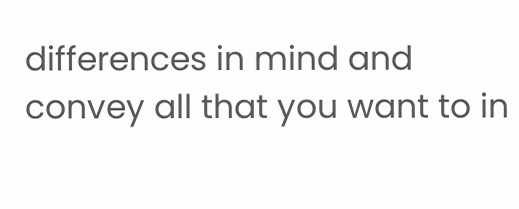differences in mind and convey all that you want to in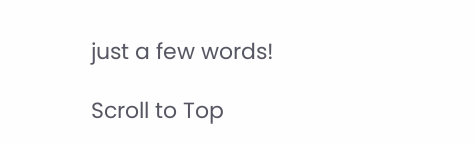just a few words!

Scroll to Top